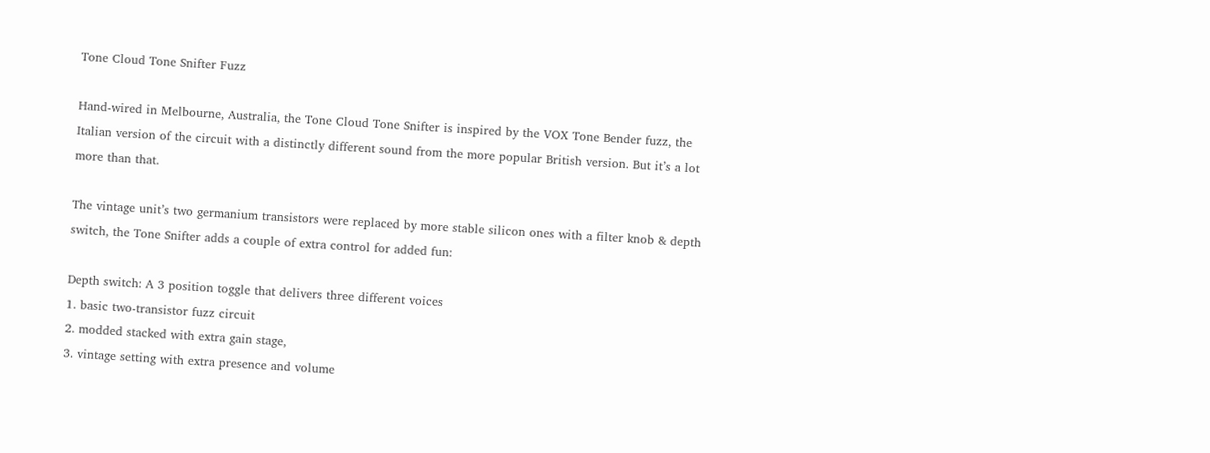Tone Cloud Tone Snifter Fuzz

Hand-wired in Melbourne, Australia, the Tone Cloud Tone Snifter is inspired by the VOX Tone Bender fuzz, the Italian version of the circuit with a distinctly different sound from the more popular British version. But it’s a lot more than that.

The vintage unit’s two germanium transistors were replaced by more stable silicon ones with a filter knob & depth switch, the Tone Snifter adds a couple of extra control for added fun:

Depth switch: A 3 position toggle that delivers three different voices
1. basic two-transistor fuzz circuit
2. modded stacked with extra gain stage,
3. vintage setting with extra presence and volume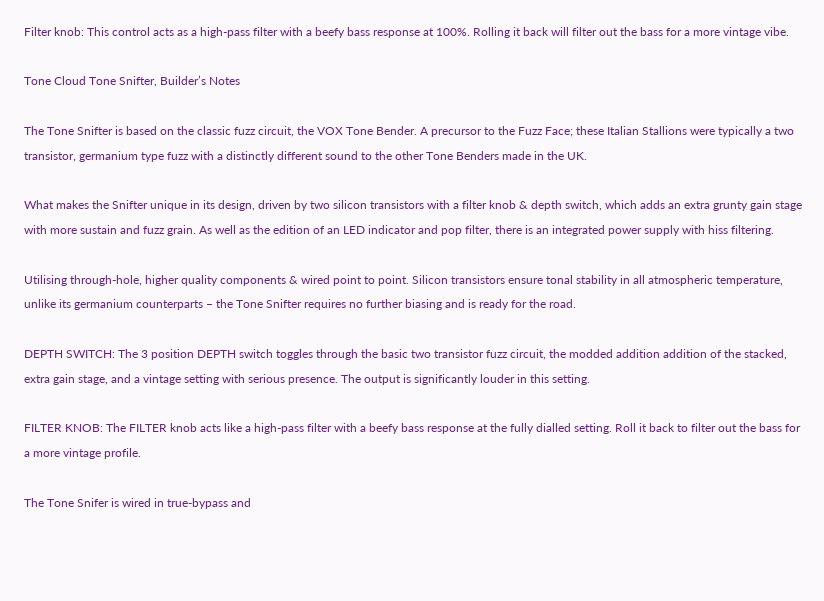Filter knob: This control acts as a high-pass filter with a beefy bass response at 100%. Rolling it back will filter out the bass for a more vintage vibe.

Tone Cloud Tone Snifter, Builder’s Notes

The Tone Snifter is based on the classic fuzz circuit, the VOX Tone Bender. A precursor to the Fuzz Face; these Italian Stallions were typically a two transistor, germanium type fuzz with a distinctly different sound to the other Tone Benders made in the UK.

What makes the Snifter unique in its design, driven by two silicon transistors with a filter knob & depth switch, which adds an extra grunty gain stage with more sustain and fuzz grain. As well as the edition of an LED indicator and pop filter, there is an integrated power supply with hiss filtering.

Utilising through-hole, higher quality components & wired point to point. Silicon transistors ensure tonal stability in all atmospheric temperature, unlike its germanium counterparts – the Tone Snifter requires no further biasing and is ready for the road.

DEPTH SWITCH: The 3 position DEPTH switch toggles through the basic two transistor fuzz circuit, the modded addition addition of the stacked, extra gain stage, and a vintage setting with serious presence. The output is significantly louder in this setting.

FILTER KNOB: The FILTER knob acts like a high-pass filter with a beefy bass response at the fully dialled setting. Roll it back to filter out the bass for a more vintage profile.

The Tone Snifer is wired in true-bypass and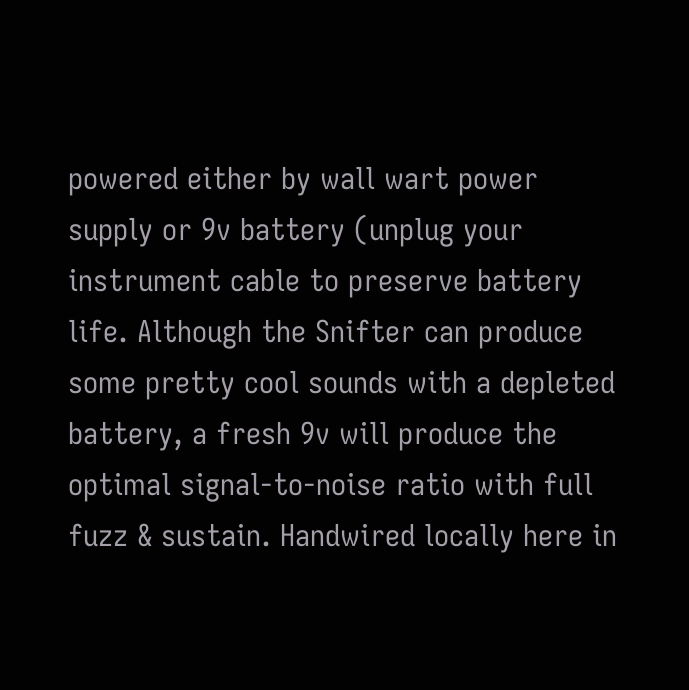powered either by wall wart power supply or 9v battery (unplug your instrument cable to preserve battery life. Although the Snifter can produce some pretty cool sounds with a depleted battery, a fresh 9v will produce the optimal signal-to-noise ratio with full fuzz & sustain. Handwired locally here in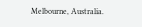Melbourne, Australia.